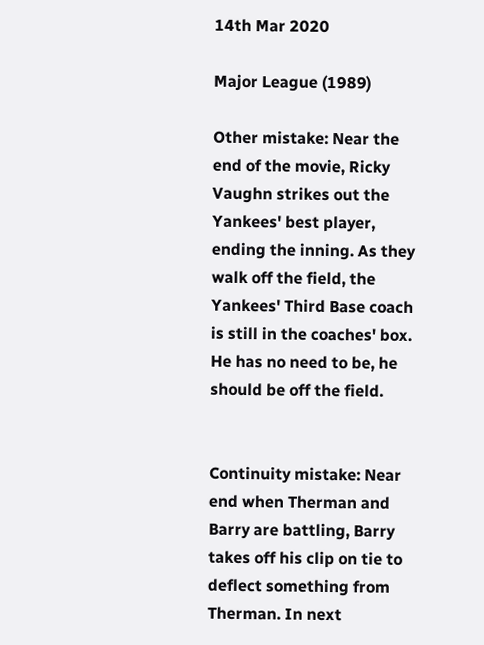14th Mar 2020

Major League (1989)

Other mistake: Near the end of the movie, Ricky Vaughn strikes out the Yankees' best player, ending the inning. As they walk off the field, the Yankees' Third Base coach is still in the coaches' box. He has no need to be, he should be off the field.


Continuity mistake: Near end when Therman and Barry are battling, Barry takes off his clip on tie to deflect something from Therman. In next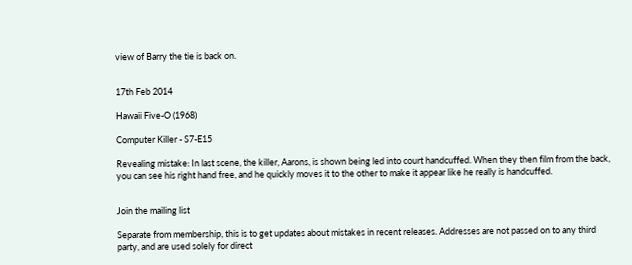view of Barry the tie is back on.


17th Feb 2014

Hawaii Five-O (1968)

Computer Killer - S7-E15

Revealing mistake: In last scene, the killer, Aarons, is shown being led into court handcuffed. When they then film from the back, you can see his right hand free, and he quickly moves it to the other to make it appear like he really is handcuffed.


Join the mailing list

Separate from membership, this is to get updates about mistakes in recent releases. Addresses are not passed on to any third party, and are used solely for direct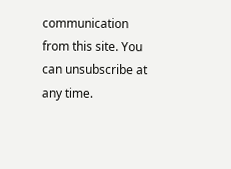communication from this site. You can unsubscribe at any time.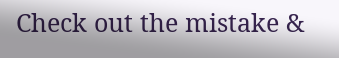Check out the mistake &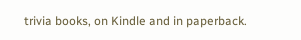trivia books, on Kindle and in paperback.